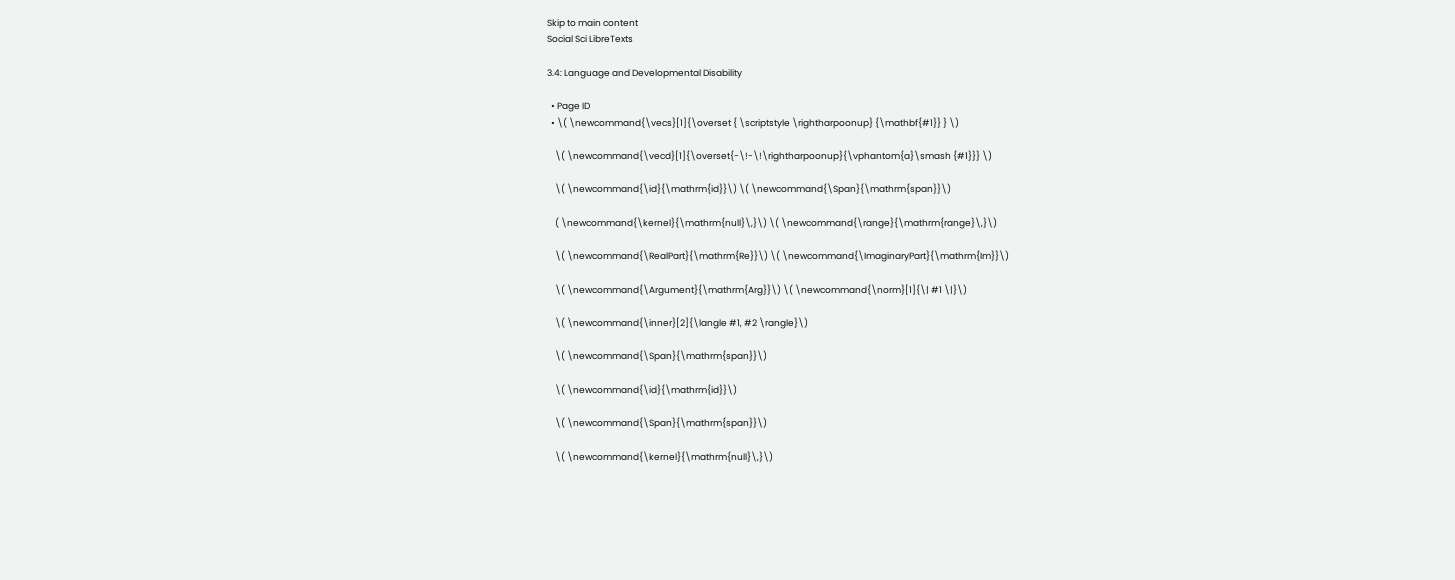Skip to main content
Social Sci LibreTexts

3.4: Language and Developmental Disability

  • Page ID
  • \( \newcommand{\vecs}[1]{\overset { \scriptstyle \rightharpoonup} {\mathbf{#1}} } \)

    \( \newcommand{\vecd}[1]{\overset{-\!-\!\rightharpoonup}{\vphantom{a}\smash {#1}}} \)

    \( \newcommand{\id}{\mathrm{id}}\) \( \newcommand{\Span}{\mathrm{span}}\)

    ( \newcommand{\kernel}{\mathrm{null}\,}\) \( \newcommand{\range}{\mathrm{range}\,}\)

    \( \newcommand{\RealPart}{\mathrm{Re}}\) \( \newcommand{\ImaginaryPart}{\mathrm{Im}}\)

    \( \newcommand{\Argument}{\mathrm{Arg}}\) \( \newcommand{\norm}[1]{\| #1 \|}\)

    \( \newcommand{\inner}[2]{\langle #1, #2 \rangle}\)

    \( \newcommand{\Span}{\mathrm{span}}\)

    \( \newcommand{\id}{\mathrm{id}}\)

    \( \newcommand{\Span}{\mathrm{span}}\)

    \( \newcommand{\kernel}{\mathrm{null}\,}\)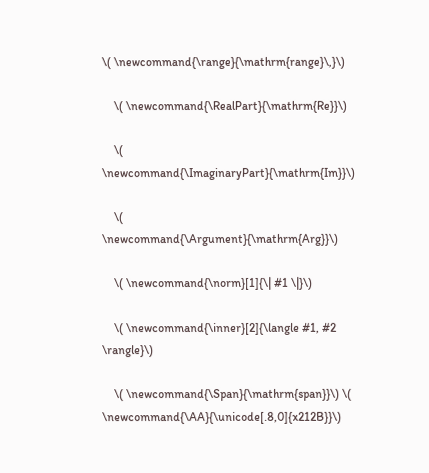\( \newcommand{\range}{\mathrm{range}\,}\)

    \( \newcommand{\RealPart}{\mathrm{Re}}\)

    \( \newcommand{\ImaginaryPart}{\mathrm{Im}}\)

    \( \newcommand{\Argument}{\mathrm{Arg}}\)

    \( \newcommand{\norm}[1]{\| #1 \|}\)

    \( \newcommand{\inner}[2]{\langle #1, #2 \rangle}\)

    \( \newcommand{\Span}{\mathrm{span}}\) \( \newcommand{\AA}{\unicode[.8,0]{x212B}}\)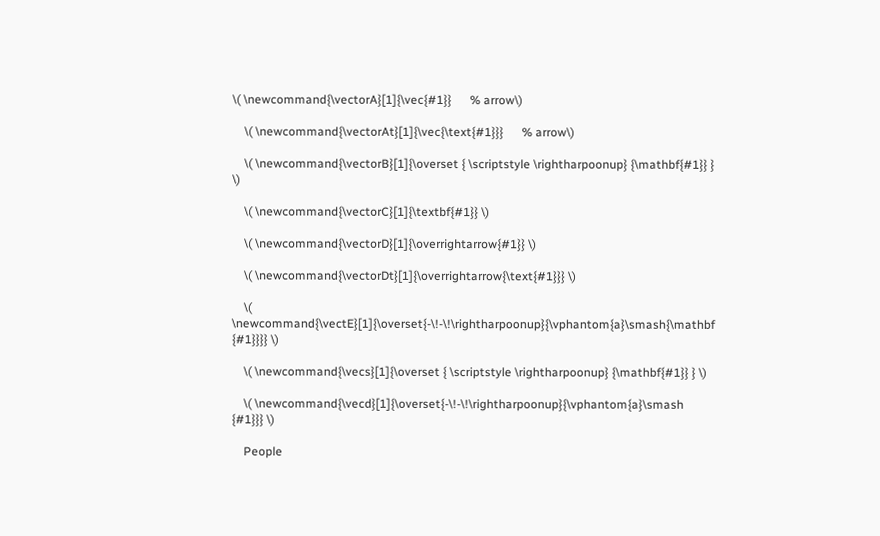\( \newcommand{\vectorA}[1]{\vec{#1}}      % arrow\)

    \( \newcommand{\vectorAt}[1]{\vec{\text{#1}}}      % arrow\)

    \( \newcommand{\vectorB}[1]{\overset { \scriptstyle \rightharpoonup} {\mathbf{#1}} } \)

    \( \newcommand{\vectorC}[1]{\textbf{#1}} \)

    \( \newcommand{\vectorD}[1]{\overrightarrow{#1}} \)

    \( \newcommand{\vectorDt}[1]{\overrightarrow{\text{#1}}} \)

    \( \newcommand{\vectE}[1]{\overset{-\!-\!\rightharpoonup}{\vphantom{a}\smash{\mathbf {#1}}}} \)

    \( \newcommand{\vecs}[1]{\overset { \scriptstyle \rightharpoonup} {\mathbf{#1}} } \)

    \( \newcommand{\vecd}[1]{\overset{-\!-\!\rightharpoonup}{\vphantom{a}\smash {#1}}} \)

    People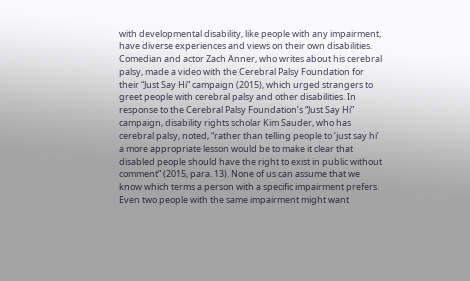with developmental disability, like people with any impairment, have diverse experiences and views on their own disabilities. Comedian and actor Zach Anner, who writes about his cerebral palsy, made a video with the Cerebral Palsy Foundation for their “Just Say Hi” campaign (2015), which urged strangers to greet people with cerebral palsy and other disabilities. In response to the Cerebral Palsy Foundation’s “Just Say Hi” campaign, disability rights scholar Kim Sauder, who has cerebral palsy, noted, “rather than telling people to ‘just say hi’ a more appropriate lesson would be to make it clear that disabled people should have the right to exist in public without comment” (2015, para. 13). None of us can assume that we know which terms a person with a specific impairment prefers. Even two people with the same impairment might want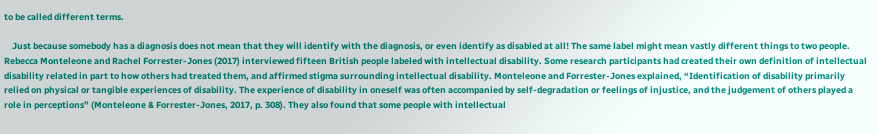to be called different terms.

    Just because somebody has a diagnosis does not mean that they will identify with the diagnosis, or even identify as disabled at all! The same label might mean vastly different things to two people. Rebecca Monteleone and Rachel Forrester-Jones (2017) interviewed fifteen British people labeled with intellectual disability. Some research participants had created their own definition of intellectual disability related in part to how others had treated them, and affirmed stigma surrounding intellectual disability. Monteleone and Forrester-Jones explained, “Identification of disability primarily relied on physical or tangible experiences of disability. The experience of disability in oneself was often accompanied by self-degradation or feelings of injustice, and the judgement of others played a role in perceptions” (Monteleone & Forrester-Jones, 2017, p. 308). They also found that some people with intellectual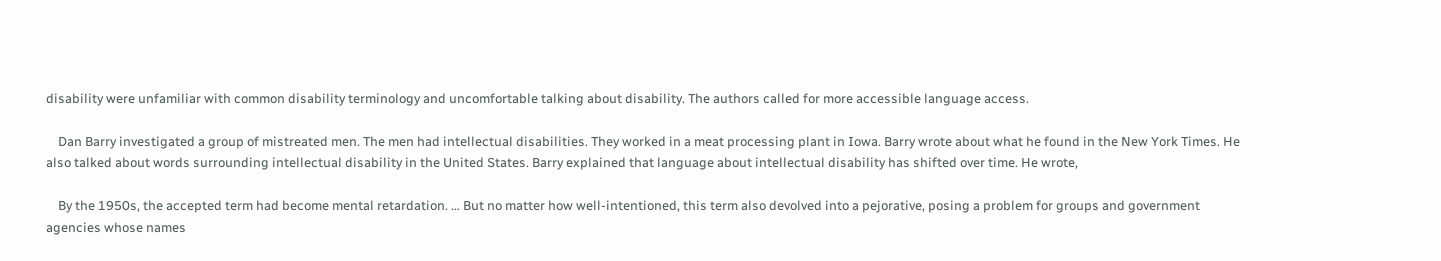disability were unfamiliar with common disability terminology and uncomfortable talking about disability. The authors called for more accessible language access.

    Dan Barry investigated a group of mistreated men. The men had intellectual disabilities. They worked in a meat processing plant in Iowa. Barry wrote about what he found in the New York Times. He also talked about words surrounding intellectual disability in the United States. Barry explained that language about intellectual disability has shifted over time. He wrote,

    By the 1950s, the accepted term had become mental retardation. … But no matter how well-intentioned, this term also devolved into a pejorative, posing a problem for groups and government agencies whose names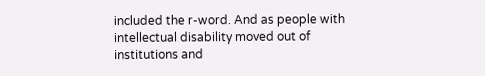included the r-word. And as people with intellectual disability moved out of institutions and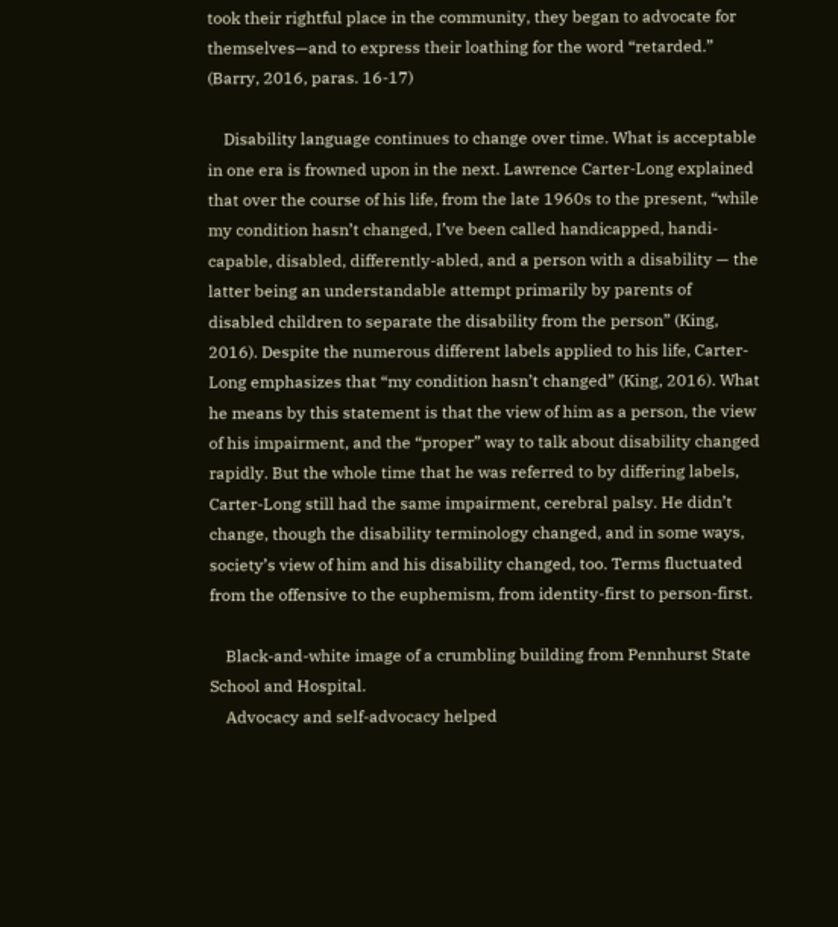took their rightful place in the community, they began to advocate for themselves—and to express their loathing for the word “retarded.” (Barry, 2016, paras. 16-17)

    Disability language continues to change over time. What is acceptable in one era is frowned upon in the next. Lawrence Carter-Long explained that over the course of his life, from the late 1960s to the present, “while my condition hasn’t changed, I’ve been called handicapped, handi-capable, disabled, differently-abled, and a person with a disability — the latter being an understandable attempt primarily by parents of disabled children to separate the disability from the person” (King, 2016). Despite the numerous different labels applied to his life, Carter-Long emphasizes that “my condition hasn’t changed” (King, 2016). What he means by this statement is that the view of him as a person, the view of his impairment, and the “proper” way to talk about disability changed rapidly. But the whole time that he was referred to by differing labels, Carter-Long still had the same impairment, cerebral palsy. He didn’t change, though the disability terminology changed, and in some ways, society’s view of him and his disability changed, too. Terms fluctuated from the offensive to the euphemism, from identity-first to person-first.

    Black-and-white image of a crumbling building from Pennhurst State School and Hospital.
    Advocacy and self-advocacy helped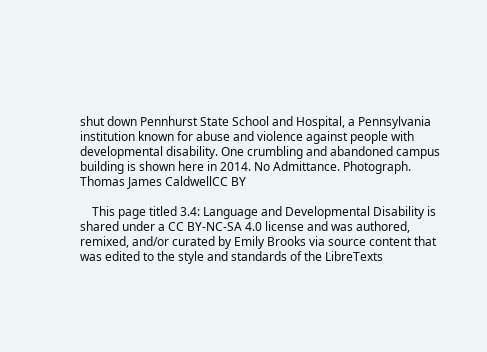shut down Pennhurst State School and Hospital, a Pennsylvania institution known for abuse and violence against people with developmental disability. One crumbling and abandoned campus building is shown here in 2014. No Admittance. Photograph. Thomas James CaldwellCC BY

    This page titled 3.4: Language and Developmental Disability is shared under a CC BY-NC-SA 4.0 license and was authored, remixed, and/or curated by Emily Brooks via source content that was edited to the style and standards of the LibreTexts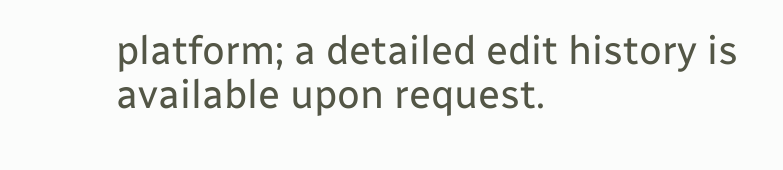platform; a detailed edit history is available upon request.